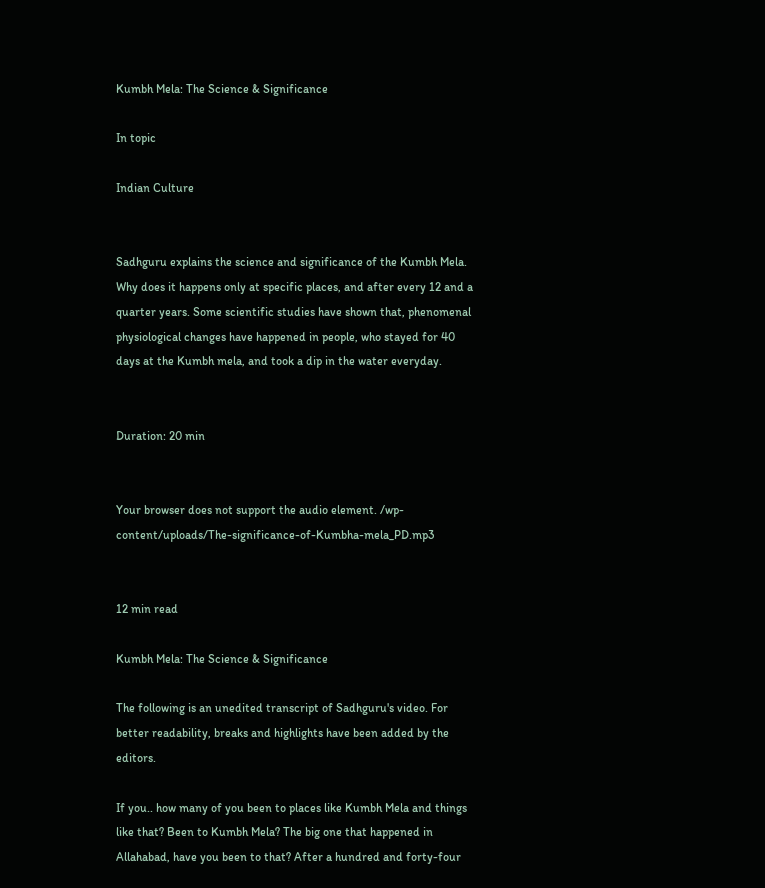Kumbh Mela: The Science & Significance

In topic

Indian Culture


Sadhguru explains the science and significance of the Kumbh Mela. Why does it happens only at specific places, and after every 12 and a quarter years. Some scientific studies have shown that, phenomenal physiological changes have happened in people, who stayed for 40 days at the Kumbh mela, and took a dip in the water everyday.


Duration: 20 min


Your browser does not support the audio element. /wp-content/uploads/The-significance-of-Kumbha-mela_PD.mp3


12 min read

Kumbh Mela: The Science & Significance

The following is an unedited transcript of Sadhguru's video. For better readability, breaks and highlights have been added by the editors.

If you.. how many of you been to places like Kumbh Mela and things like that? Been to Kumbh Mela? The big one that happened in Allahabad, have you been to that? After a hundred and forty-four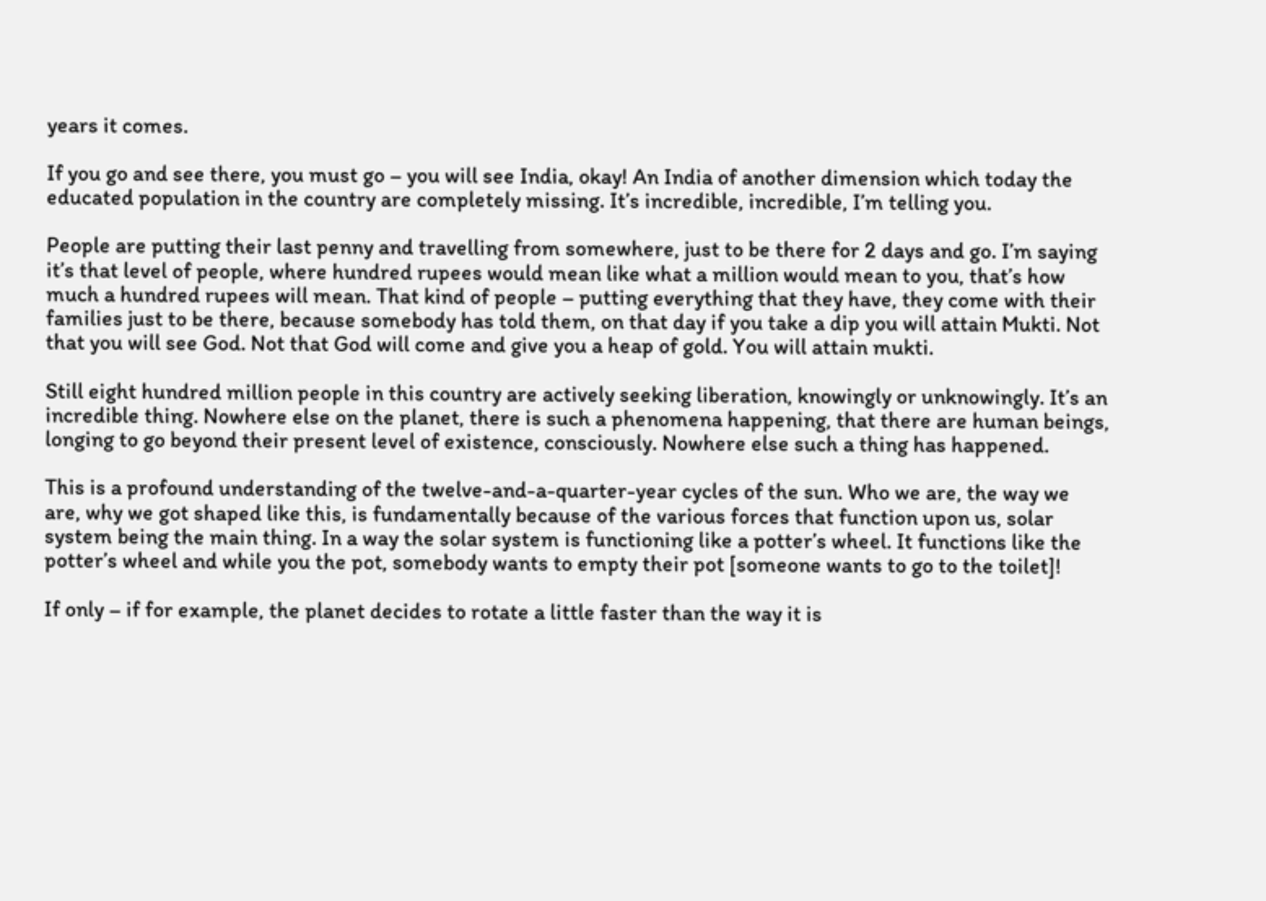years it comes.

If you go and see there, you must go – you will see India, okay! An India of another dimension which today the educated population in the country are completely missing. It’s incredible, incredible, I’m telling you.

People are putting their last penny and travelling from somewhere, just to be there for 2 days and go. I’m saying it’s that level of people, where hundred rupees would mean like what a million would mean to you, that’s how much a hundred rupees will mean. That kind of people – putting everything that they have, they come with their families just to be there, because somebody has told them, on that day if you take a dip you will attain Mukti. Not that you will see God. Not that God will come and give you a heap of gold. You will attain mukti.

Still eight hundred million people in this country are actively seeking liberation, knowingly or unknowingly. It’s an incredible thing. Nowhere else on the planet, there is such a phenomena happening, that there are human beings, longing to go beyond their present level of existence, consciously. Nowhere else such a thing has happened.

This is a profound understanding of the twelve-and-a-quarter-year cycles of the sun. Who we are, the way we are, why we got shaped like this, is fundamentally because of the various forces that function upon us, solar system being the main thing. In a way the solar system is functioning like a potter’s wheel. It functions like the potter’s wheel and while you the pot, somebody wants to empty their pot [someone wants to go to the toilet]!

If only – if for example, the planet decides to rotate a little faster than the way it is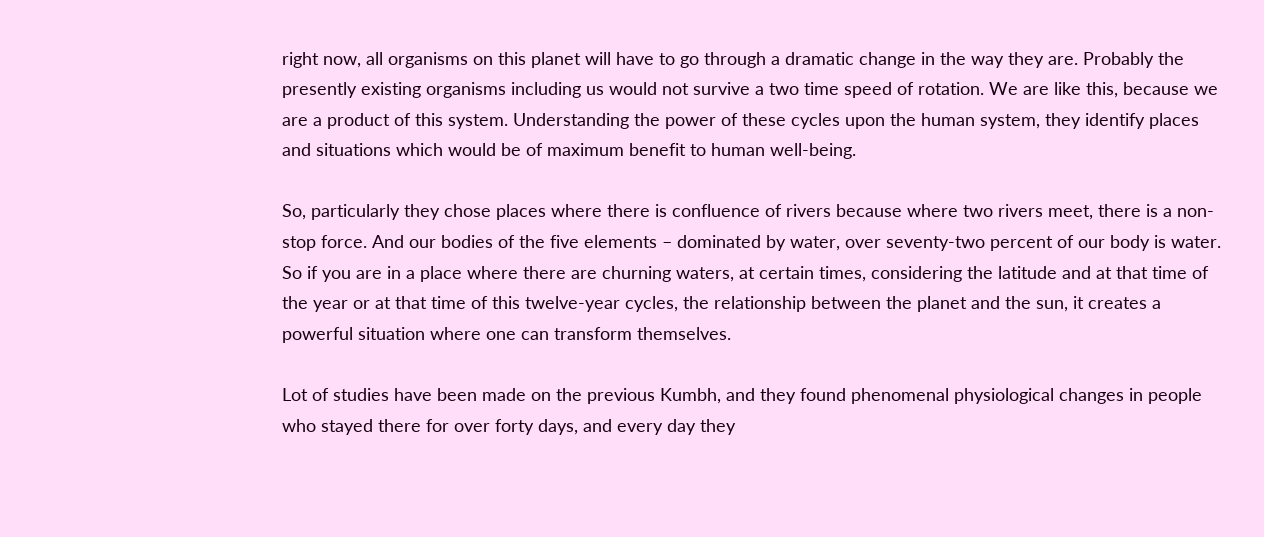right now, all organisms on this planet will have to go through a dramatic change in the way they are. Probably the presently existing organisms including us would not survive a two time speed of rotation. We are like this, because we are a product of this system. Understanding the power of these cycles upon the human system, they identify places and situations which would be of maximum benefit to human well-being.

So, particularly they chose places where there is confluence of rivers because where two rivers meet, there is a non-stop force. And our bodies of the five elements – dominated by water, over seventy-two percent of our body is water. So if you are in a place where there are churning waters, at certain times, considering the latitude and at that time of the year or at that time of this twelve-year cycles, the relationship between the planet and the sun, it creates a powerful situation where one can transform themselves.

Lot of studies have been made on the previous Kumbh, and they found phenomenal physiological changes in people who stayed there for over forty days, and every day they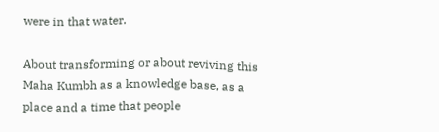were in that water.

About transforming or about reviving this Maha Kumbh as a knowledge base, as a place and a time that people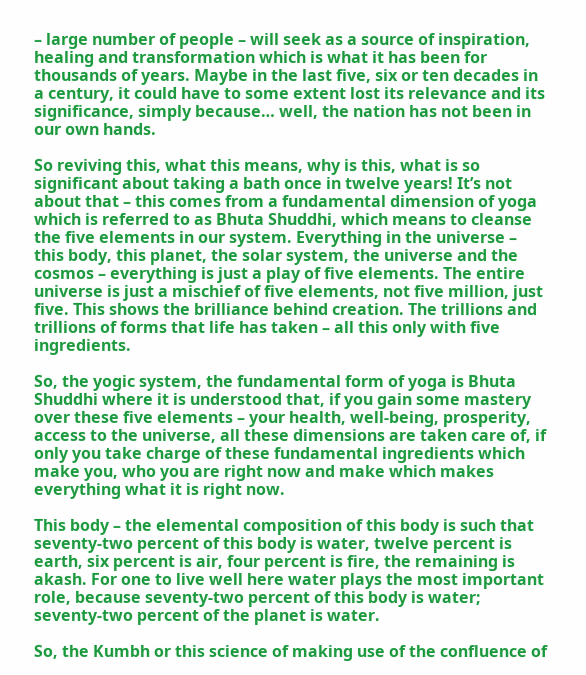– large number of people – will seek as a source of inspiration, healing and transformation which is what it has been for thousands of years. Maybe in the last five, six or ten decades in a century, it could have to some extent lost its relevance and its significance, simply because… well, the nation has not been in our own hands.

So reviving this, what this means, why is this, what is so significant about taking a bath once in twelve years! It’s not about that – this comes from a fundamental dimension of yoga which is referred to as Bhuta Shuddhi, which means to cleanse the five elements in our system. Everything in the universe – this body, this planet, the solar system, the universe and the cosmos – everything is just a play of five elements. The entire universe is just a mischief of five elements, not five million, just five. This shows the brilliance behind creation. The trillions and trillions of forms that life has taken – all this only with five ingredients.

So, the yogic system, the fundamental form of yoga is Bhuta Shuddhi where it is understood that, if you gain some mastery over these five elements – your health, well-being, prosperity, access to the universe, all these dimensions are taken care of, if only you take charge of these fundamental ingredients which make you, who you are right now and make which makes everything what it is right now.

This body – the elemental composition of this body is such that seventy-two percent of this body is water, twelve percent is earth, six percent is air, four percent is fire, the remaining is akash. For one to live well here water plays the most important role, because seventy-two percent of this body is water; seventy-two percent of the planet is water.

So, the Kumbh or this science of making use of the confluence of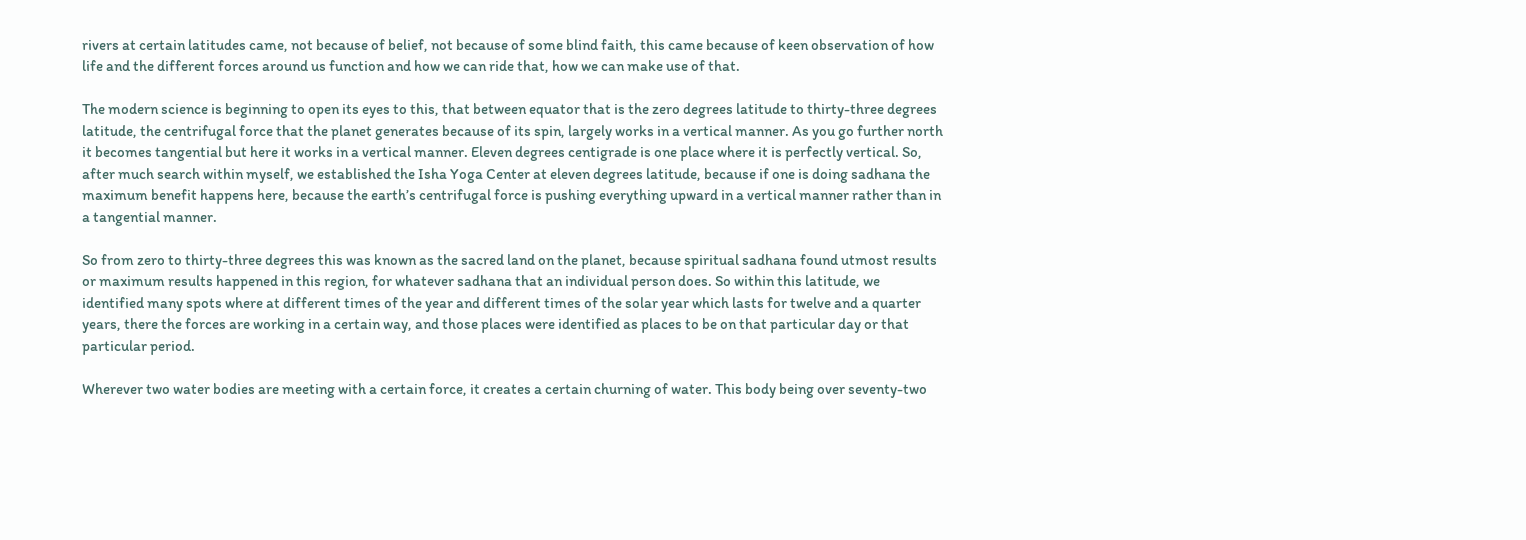rivers at certain latitudes came, not because of belief, not because of some blind faith, this came because of keen observation of how life and the different forces around us function and how we can ride that, how we can make use of that.

The modern science is beginning to open its eyes to this, that between equator that is the zero degrees latitude to thirty-three degrees latitude, the centrifugal force that the planet generates because of its spin, largely works in a vertical manner. As you go further north it becomes tangential but here it works in a vertical manner. Eleven degrees centigrade is one place where it is perfectly vertical. So, after much search within myself, we established the Isha Yoga Center at eleven degrees latitude, because if one is doing sadhana the maximum benefit happens here, because the earth’s centrifugal force is pushing everything upward in a vertical manner rather than in a tangential manner.

So from zero to thirty-three degrees this was known as the sacred land on the planet, because spiritual sadhana found utmost results or maximum results happened in this region, for whatever sadhana that an individual person does. So within this latitude, we identified many spots where at different times of the year and different times of the solar year which lasts for twelve and a quarter years, there the forces are working in a certain way, and those places were identified as places to be on that particular day or that particular period.

Wherever two water bodies are meeting with a certain force, it creates a certain churning of water. This body being over seventy-two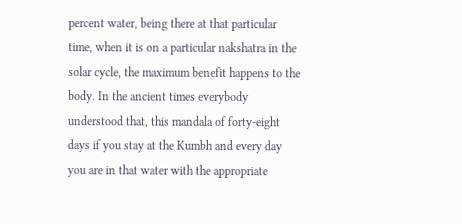percent water, being there at that particular time, when it is on a particular nakshatra in the solar cycle, the maximum benefit happens to the body. In the ancient times everybody understood that, this mandala of forty-eight days if you stay at the Kumbh and every day you are in that water with the appropriate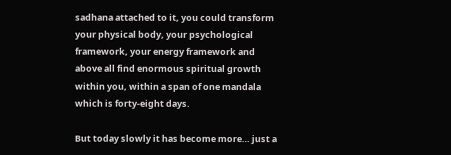sadhana attached to it, you could transform your physical body, your psychological framework, your energy framework and above all find enormous spiritual growth within you, within a span of one mandala which is forty-eight days.

But today slowly it has become more… just a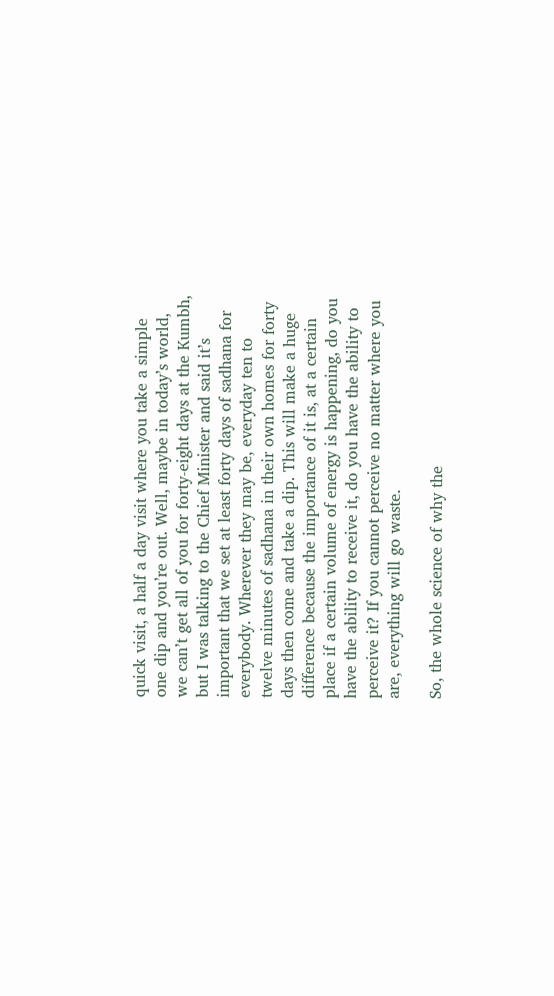quick visit, a half a day visit where you take a simple one dip and you’re out. Well, maybe in today’s world, we can’t get all of you for forty-eight days at the Kumbh, but I was talking to the Chief Minister and said it’s important that we set at least forty days of sadhana for everybody. Wherever they may be, everyday ten to twelve minutes of sadhana in their own homes for forty days then come and take a dip. This will make a huge difference because the importance of it is, at a certain place if a certain volume of energy is happening, do you have the ability to receive it, do you have the ability to perceive it? If you cannot perceive no matter where you are, everything will go waste.

So, the whole science of why the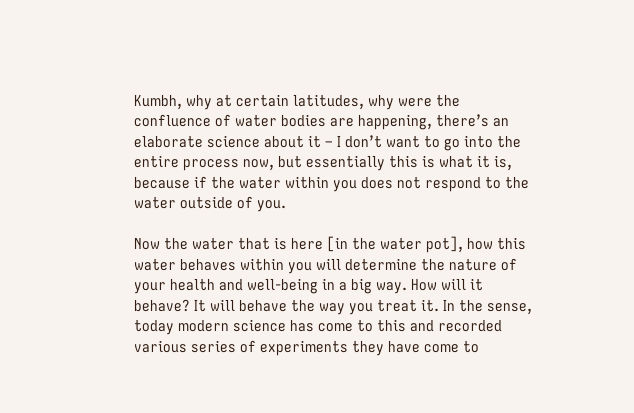Kumbh, why at certain latitudes, why were the confluence of water bodies are happening, there’s an elaborate science about it – I don’t want to go into the entire process now, but essentially this is what it is, because if the water within you does not respond to the water outside of you.

Now the water that is here [in the water pot], how this water behaves within you will determine the nature of your health and well-being in a big way. How will it behave? It will behave the way you treat it. In the sense, today modern science has come to this and recorded various series of experiments they have come to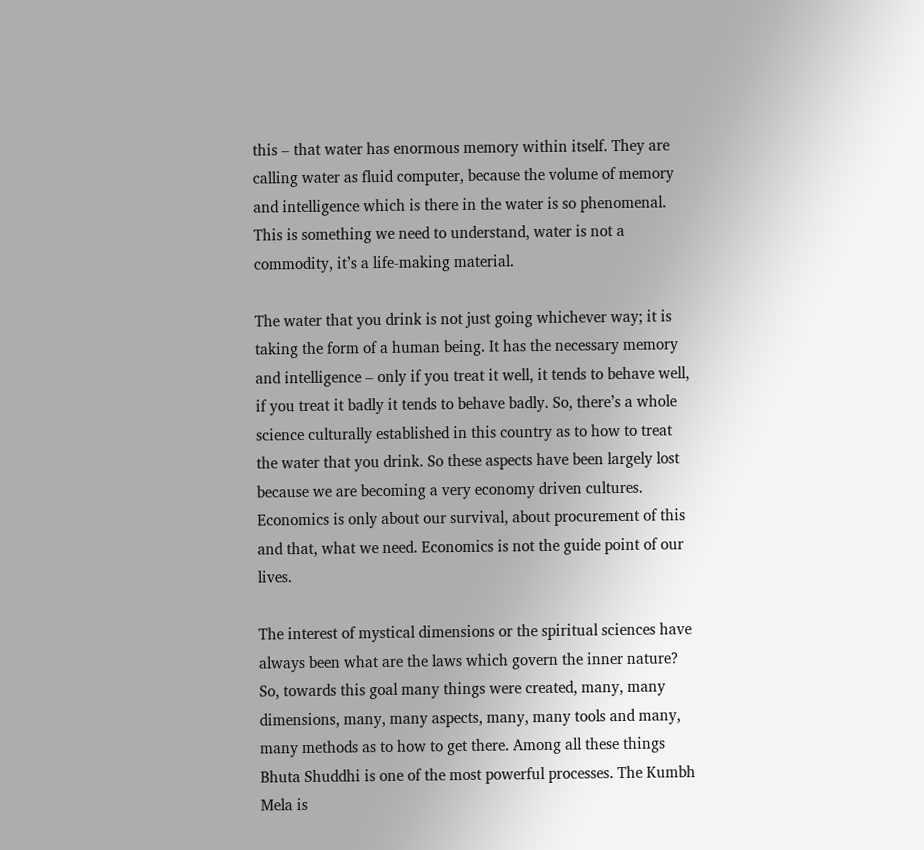this – that water has enormous memory within itself. They are calling water as fluid computer, because the volume of memory and intelligence which is there in the water is so phenomenal. This is something we need to understand, water is not a commodity, it’s a life-making material.

The water that you drink is not just going whichever way; it is taking the form of a human being. It has the necessary memory and intelligence – only if you treat it well, it tends to behave well, if you treat it badly it tends to behave badly. So, there’s a whole science culturally established in this country as to how to treat the water that you drink. So these aspects have been largely lost because we are becoming a very economy driven cultures. Economics is only about our survival, about procurement of this and that, what we need. Economics is not the guide point of our lives.

The interest of mystical dimensions or the spiritual sciences have always been what are the laws which govern the inner nature? So, towards this goal many things were created, many, many dimensions, many, many aspects, many, many tools and many, many methods as to how to get there. Among all these things Bhuta Shuddhi is one of the most powerful processes. The Kumbh Mela is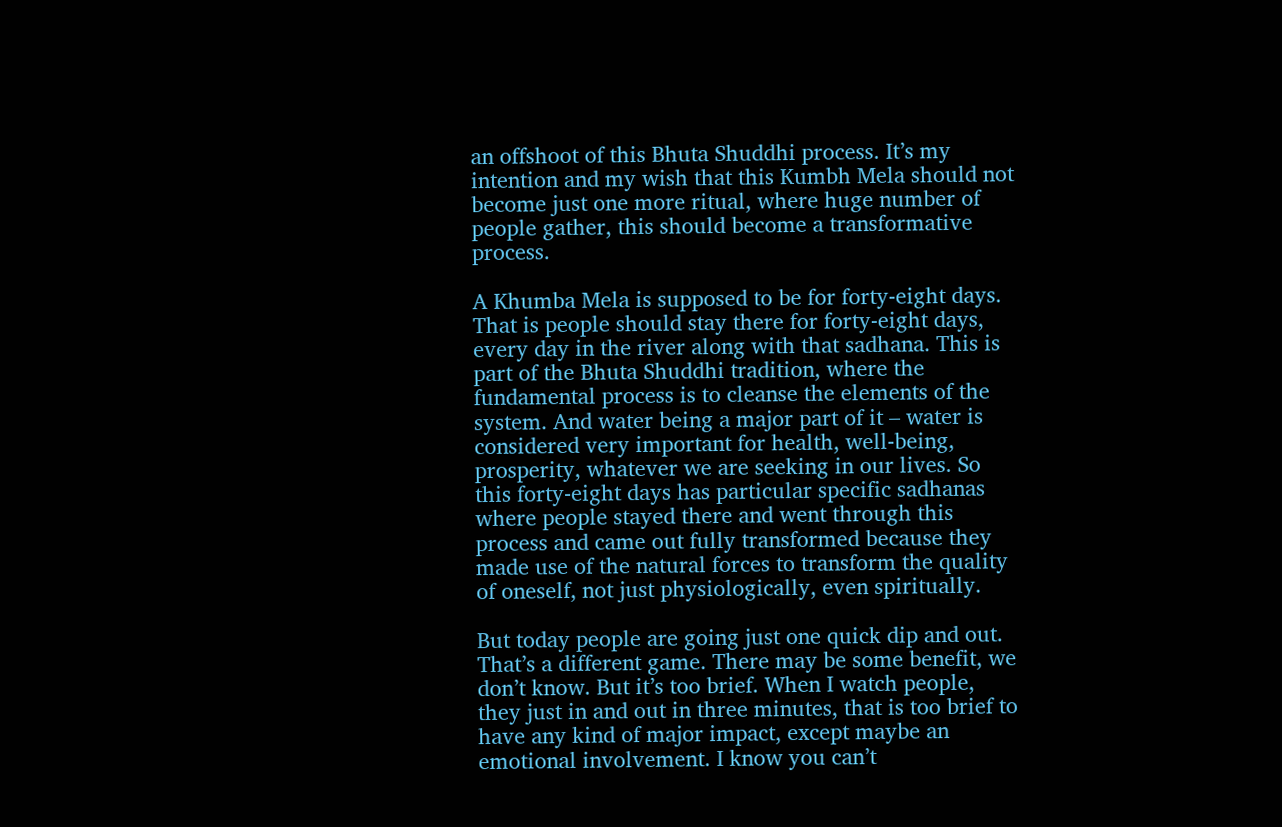an offshoot of this Bhuta Shuddhi process. It’s my intention and my wish that this Kumbh Mela should not become just one more ritual, where huge number of people gather, this should become a transformative process.

A Khumba Mela is supposed to be for forty-eight days. That is people should stay there for forty-eight days, every day in the river along with that sadhana. This is part of the Bhuta Shuddhi tradition, where the fundamental process is to cleanse the elements of the system. And water being a major part of it – water is considered very important for health, well-being, prosperity, whatever we are seeking in our lives. So this forty-eight days has particular specific sadhanas where people stayed there and went through this process and came out fully transformed because they made use of the natural forces to transform the quality of oneself, not just physiologically, even spiritually.

But today people are going just one quick dip and out. That’s a different game. There may be some benefit, we don’t know. But it’s too brief. When I watch people, they just in and out in three minutes, that is too brief to have any kind of major impact, except maybe an emotional involvement. I know you can’t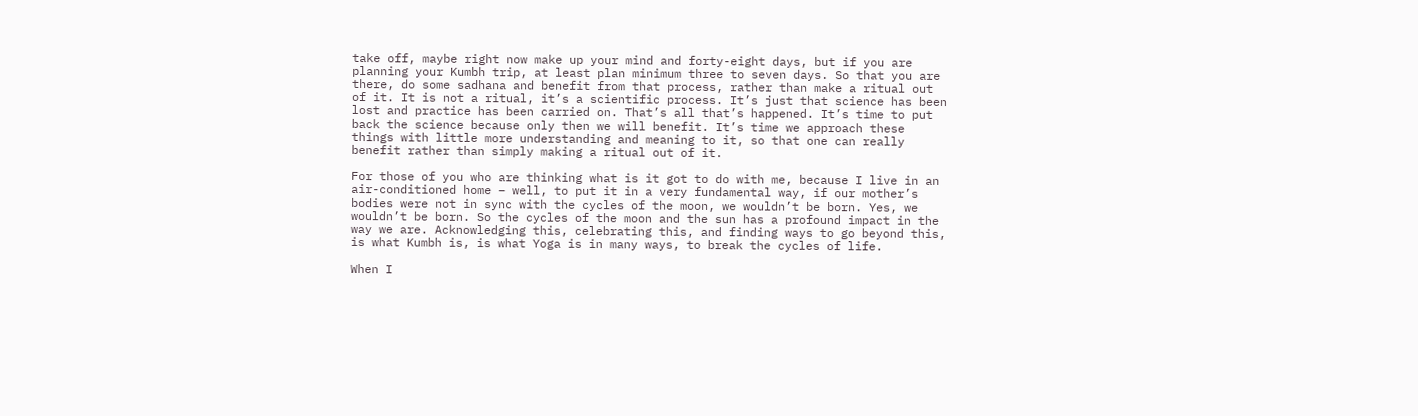take off, maybe right now make up your mind and forty-eight days, but if you are planning your Kumbh trip, at least plan minimum three to seven days. So that you are there, do some sadhana and benefit from that process, rather than make a ritual out of it. It is not a ritual, it’s a scientific process. It’s just that science has been lost and practice has been carried on. That’s all that’s happened. It’s time to put back the science because only then we will benefit. It’s time we approach these things with little more understanding and meaning to it, so that one can really benefit rather than simply making a ritual out of it.

For those of you who are thinking what is it got to do with me, because I live in an air-conditioned home – well, to put it in a very fundamental way, if our mother’s bodies were not in sync with the cycles of the moon, we wouldn’t be born. Yes, we wouldn’t be born. So the cycles of the moon and the sun has a profound impact in the way we are. Acknowledging this, celebrating this, and finding ways to go beyond this, is what Kumbh is, is what Yoga is in many ways, to break the cycles of life.

When I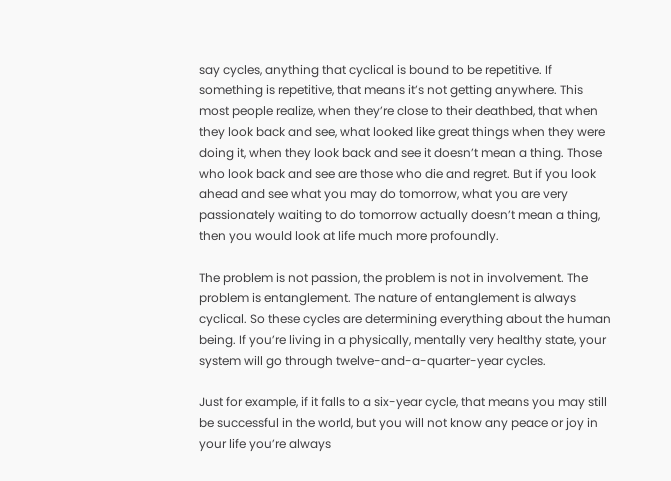say cycles, anything that cyclical is bound to be repetitive. If something is repetitive, that means it’s not getting anywhere. This most people realize, when they’re close to their deathbed, that when they look back and see, what looked like great things when they were doing it, when they look back and see it doesn’t mean a thing. Those who look back and see are those who die and regret. But if you look ahead and see what you may do tomorrow, what you are very passionately waiting to do tomorrow actually doesn’t mean a thing, then you would look at life much more profoundly.

The problem is not passion, the problem is not in involvement. The problem is entanglement. The nature of entanglement is always cyclical. So these cycles are determining everything about the human being. If you’re living in a physically, mentally very healthy state, your system will go through twelve-and-a-quarter-year cycles.

Just for example, if it falls to a six-year cycle, that means you may still be successful in the world, but you will not know any peace or joy in your life you’re always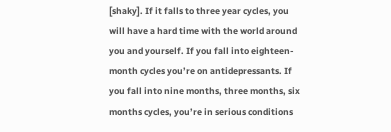[shaky]. If it falls to three year cycles, you will have a hard time with the world around you and yourself. If you fall into eighteen-month cycles you’re on antidepressants. If you fall into nine months, three months, six months cycles, you’re in serious conditions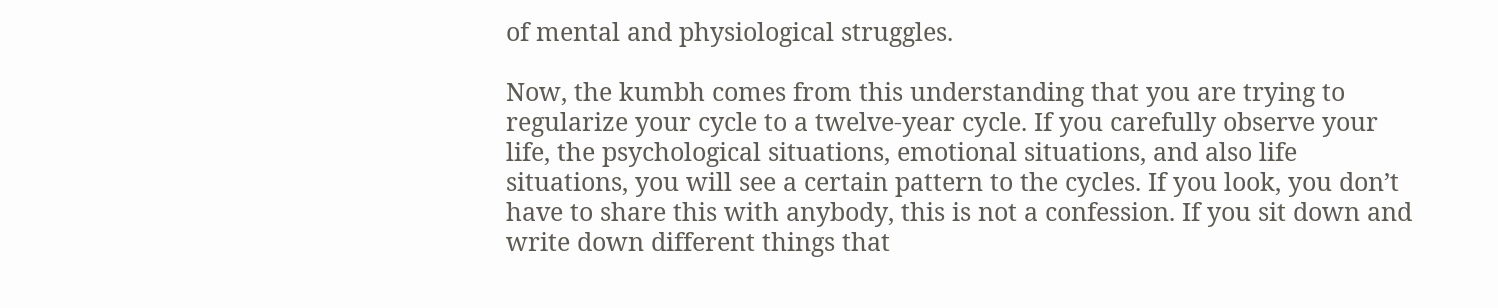of mental and physiological struggles.

Now, the kumbh comes from this understanding that you are trying to regularize your cycle to a twelve-year cycle. If you carefully observe your life, the psychological situations, emotional situations, and also life situations, you will see a certain pattern to the cycles. If you look, you don’t have to share this with anybody, this is not a confession. If you sit down and write down different things that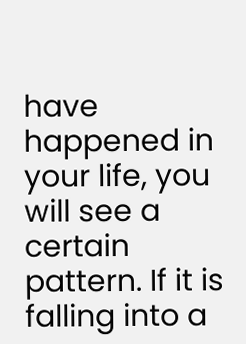have happened in your life, you will see a certain pattern. If it is falling into a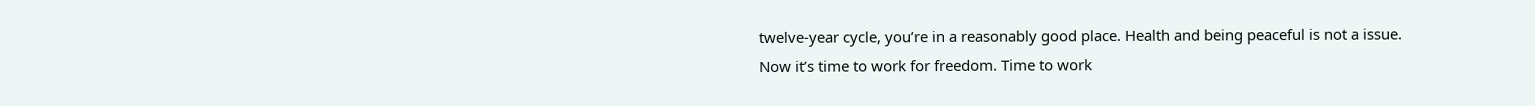twelve-year cycle, you’re in a reasonably good place. Health and being peaceful is not a issue. Now it’s time to work for freedom. Time to work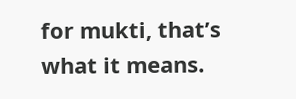for mukti, that’s what it means.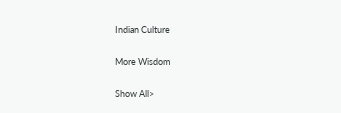Indian Culture

More Wisdom

Show All>